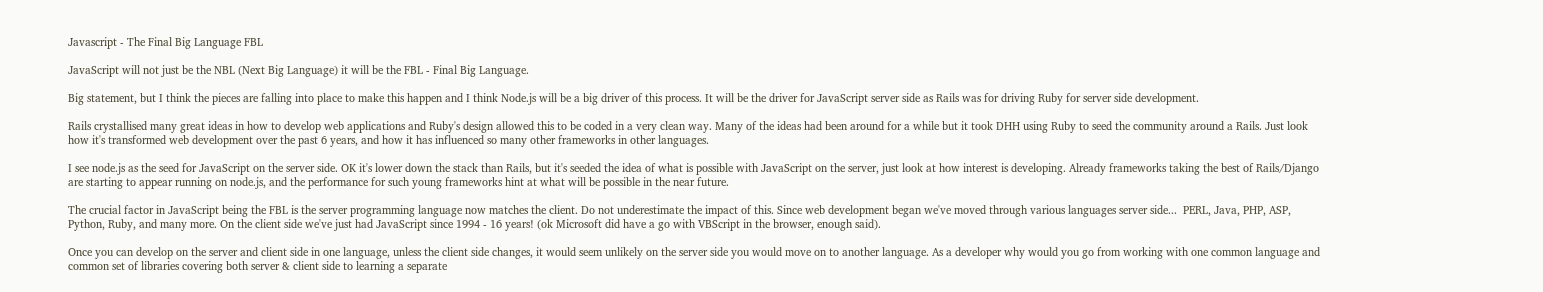Javascript - The Final Big Language FBL

JavaScript will not just be the NBL (Next Big Language) it will be the FBL - Final Big Language.

Big statement, but I think the pieces are falling into place to make this happen and I think Node.js will be a big driver of this process. It will be the driver for JavaScript server side as Rails was for driving Ruby for server side development.

Rails crystallised many great ideas in how to develop web applications and Ruby's design allowed this to be coded in a very clean way. Many of the ideas had been around for a while but it took DHH using Ruby to seed the community around a Rails. Just look how it's transformed web development over the past 6 years, and how it has influenced so many other frameworks in other languages.

I see node.js as the seed for JavaScript on the server side. OK it's lower down the stack than Rails, but it's seeded the idea of what is possible with JavaScript on the server, just look at how interest is developing. Already frameworks taking the best of Rails/Django are starting to appear running on node.js, and the performance for such young frameworks hint at what will be possible in the near future.

The crucial factor in JavaScript being the FBL is the server programming language now matches the client. Do not underestimate the impact of this. Since web development began we've moved through various languages server side...  PERL, Java, PHP, ASP, Python, Ruby, and many more. On the client side we've just had JavaScript since 1994 - 16 years! (ok Microsoft did have a go with VBScript in the browser, enough said).

Once you can develop on the server and client side in one language, unless the client side changes, it would seem unlikely on the server side you would move on to another language. As a developer why would you go from working with one common language and common set of libraries covering both server & client side to learning a separate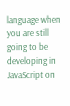language when you are still going to be developing in JavaScript on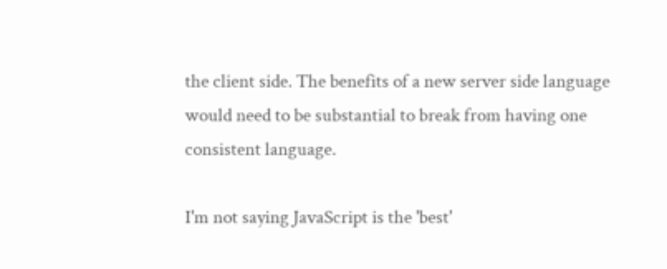the client side. The benefits of a new server side language would need to be substantial to break from having one consistent language.

I'm not saying JavaScript is the 'best'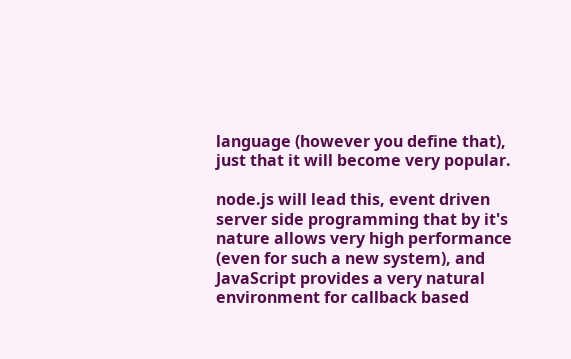language (however you define that), just that it will become very popular.

node.js will lead this, event driven server side programming that by it's nature allows very high performance (even for such a new system), and JavaScript provides a very natural environment for callback based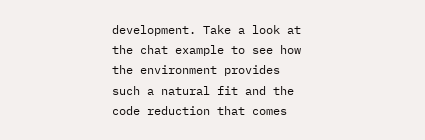development. Take a look at the chat example to see how the environment provides such a natural fit and the code reduction that comes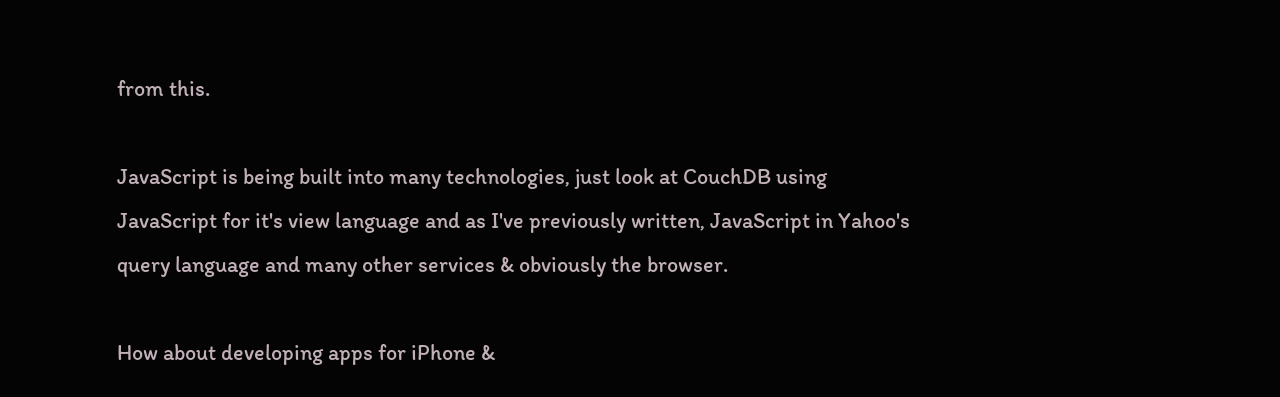from this.

JavaScript is being built into many technologies, just look at CouchDB using JavaScript for it's view language and as I've previously written, JavaScript in Yahoo's query language and many other services & obviously the browser.

How about developing apps for iPhone &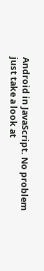Android in JavaScript. No problem just take a look at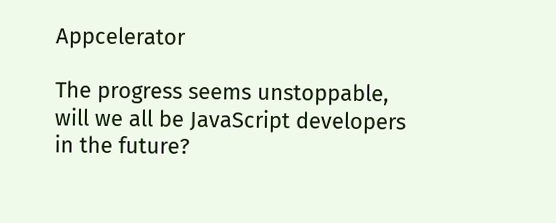Appcelerator

The progress seems unstoppable, will we all be JavaScript developers in the future?